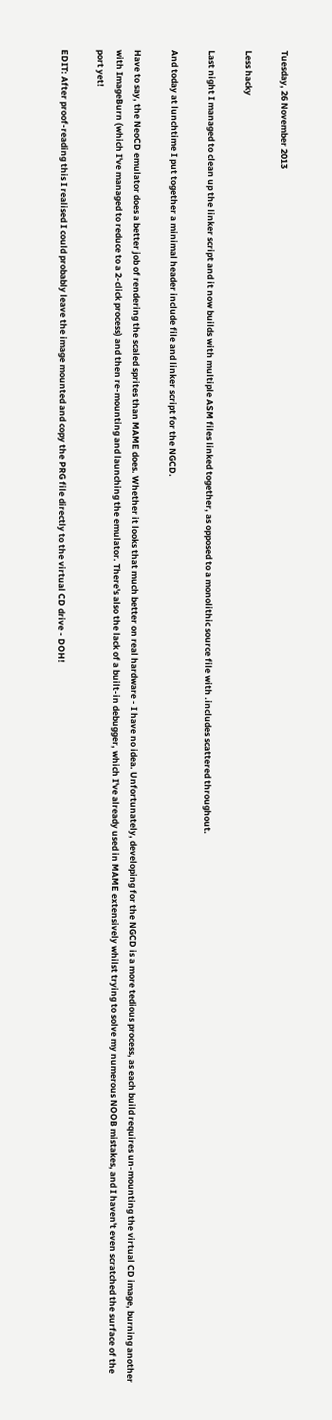Tuesday, 26 November 2013

Less hacky

Last night I managed to clean up the linker script and it now builds with multiple ASM files linked together, as opposed to a monolithic source file with .includes scattered throughout.

And today at lunchtime I put together a minimal header include file and linker script for the NGCD.

Have to say, the NeoCD emulator does a better job of rendering the scaled sprites than MAME does. Whether it looks that much better on real hardware - I have no idea. Unfortunately, developing for the NGCD is a more tedious process, as each build requires un-mounting the virtual CD image, burning another with ImageBurn (which I've managed to reduce to a 2-click process) and then re-mounting and launching the emulator. There's also the lack of a built-in debugger, which I've already used in MAME extensively whilst trying to solve my numerous NOOB mistakes, and I haven't even scratched the surface of the port yet!

EDIT: After proof-reading this I realised I could probably leave the image mounted and copy the PRG file directly to the virtual CD drive - DOH!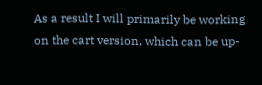As a result I will primarily be working on the cart version, which can be up-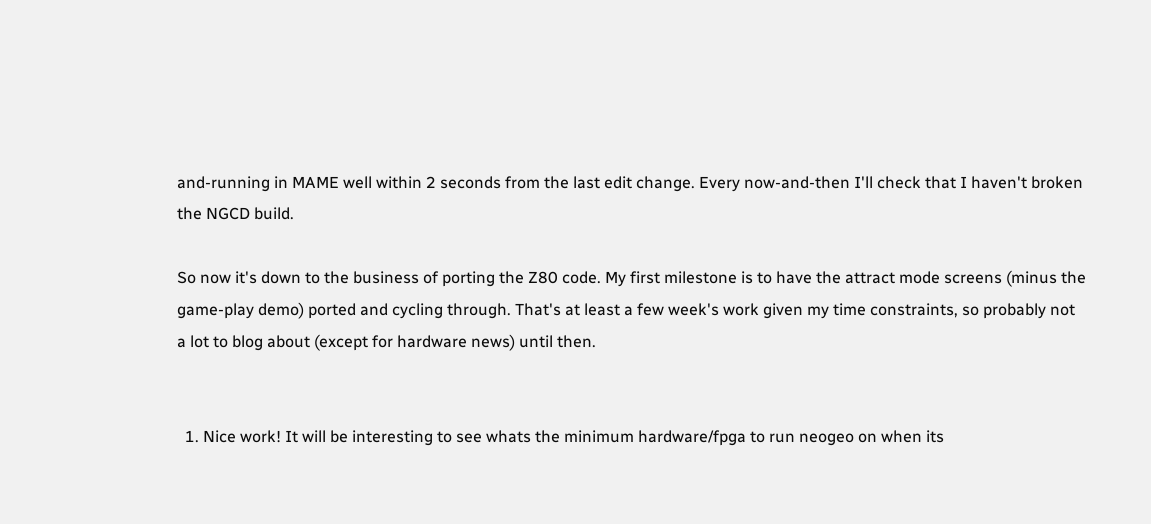and-running in MAME well within 2 seconds from the last edit change. Every now-and-then I'll check that I haven't broken the NGCD build.

So now it's down to the business of porting the Z80 code. My first milestone is to have the attract mode screens (minus the game-play demo) ported and cycling through. That's at least a few week's work given my time constraints, so probably not a lot to blog about (except for hardware news) until then.


  1. Nice work! It will be interesting to see whats the minimum hardware/fpga to run neogeo on when its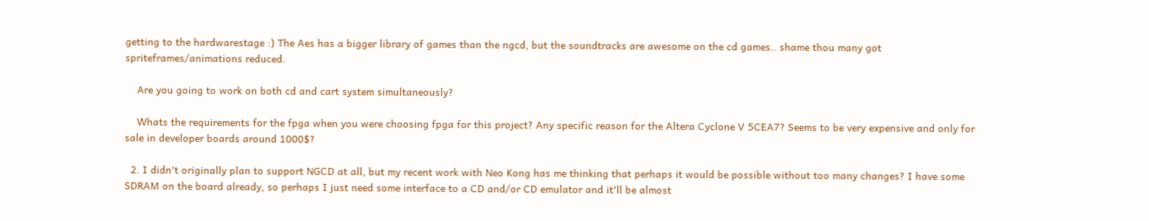getting to the hardwarestage :) The Aes has a bigger library of games than the ngcd, but the soundtracks are awesome on the cd games.. shame thou many got spriteframes/animations reduced.

    Are you going to work on both cd and cart system simultaneously?

    Whats the requirements for the fpga when you were choosing fpga for this project? Any specific reason for the Altera Cyclone V 5CEA7? Seems to be very expensive and only for sale in developer boards around 1000$?

  2. I didn't originally plan to support NGCD at all, but my recent work with Neo Kong has me thinking that perhaps it would be possible without too many changes? I have some SDRAM on the board already, so perhaps I just need some interface to a CD and/or CD emulator and it'll be almost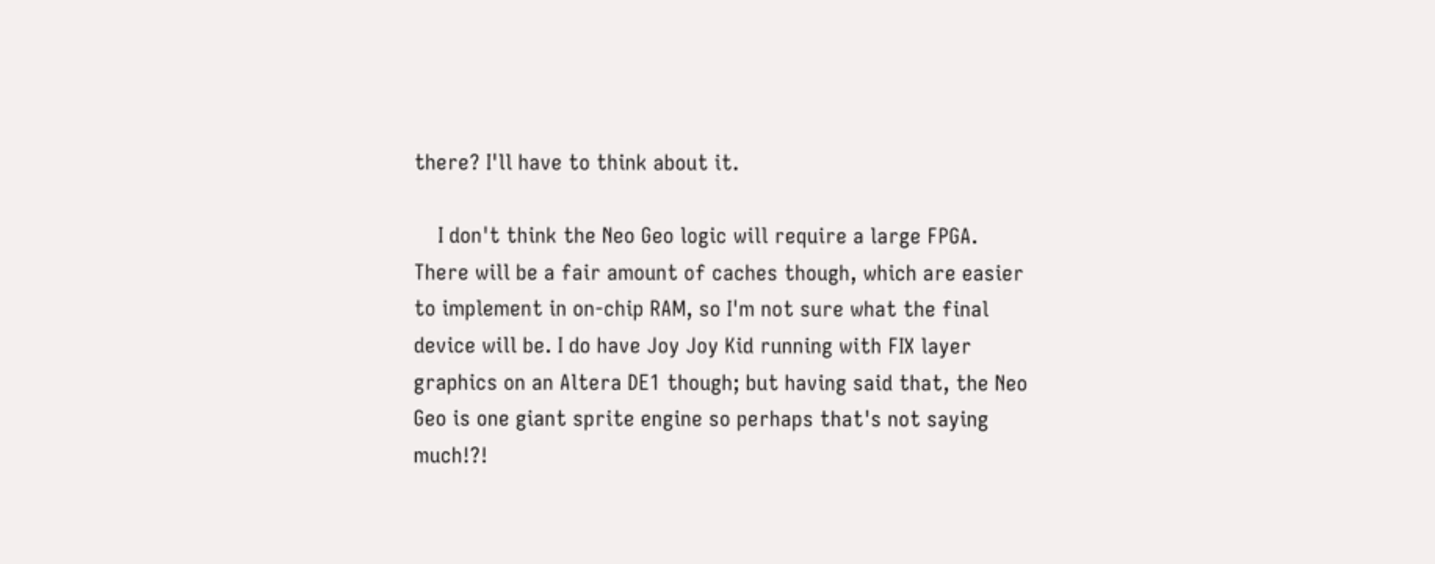there? I'll have to think about it.

    I don't think the Neo Geo logic will require a large FPGA. There will be a fair amount of caches though, which are easier to implement in on-chip RAM, so I'm not sure what the final device will be. I do have Joy Joy Kid running with FIX layer graphics on an Altera DE1 though; but having said that, the Neo Geo is one giant sprite engine so perhaps that's not saying much!?!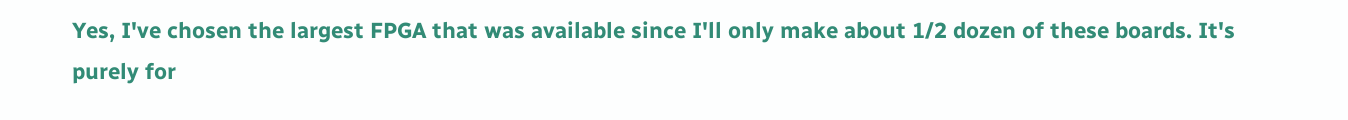Yes, I've chosen the largest FPGA that was available since I'll only make about 1/2 dozen of these boards. It's purely for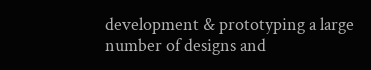development & prototyping a large number of designs and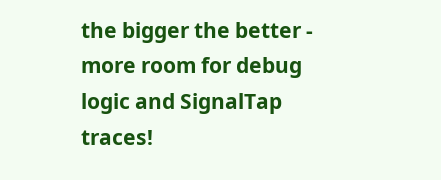the bigger the better - more room for debug logic and SignalTap traces!